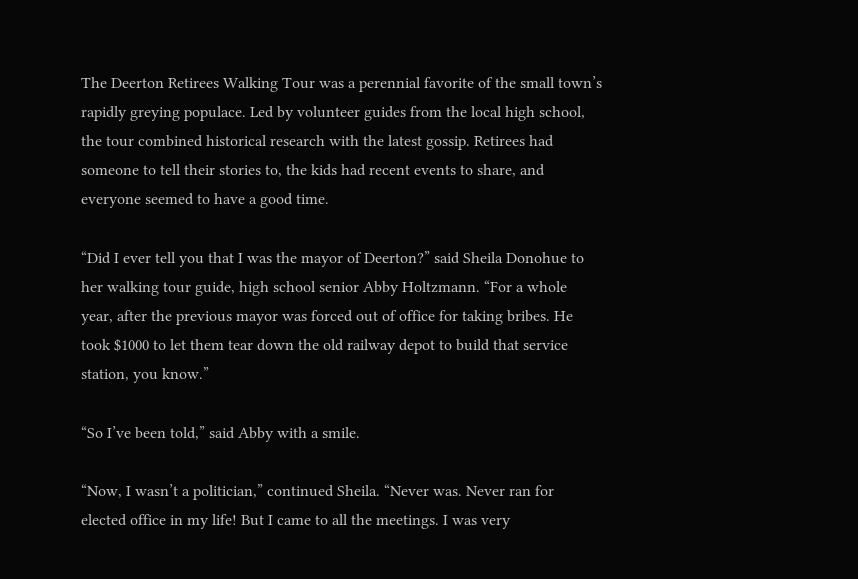The Deerton Retirees Walking Tour was a perennial favorite of the small town’s rapidly greying populace. Led by volunteer guides from the local high school, the tour combined historical research with the latest gossip. Retirees had someone to tell their stories to, the kids had recent events to share, and everyone seemed to have a good time.

“Did I ever tell you that I was the mayor of Deerton?” said Sheila Donohue to her walking tour guide, high school senior Abby Holtzmann. “For a whole year, after the previous mayor was forced out of office for taking bribes. He took $1000 to let them tear down the old railway depot to build that service station, you know.”

“So I’ve been told,” said Abby with a smile.

“Now, I wasn’t a politician,” continued Sheila. “Never was. Never ran for elected office in my life! But I came to all the meetings. I was very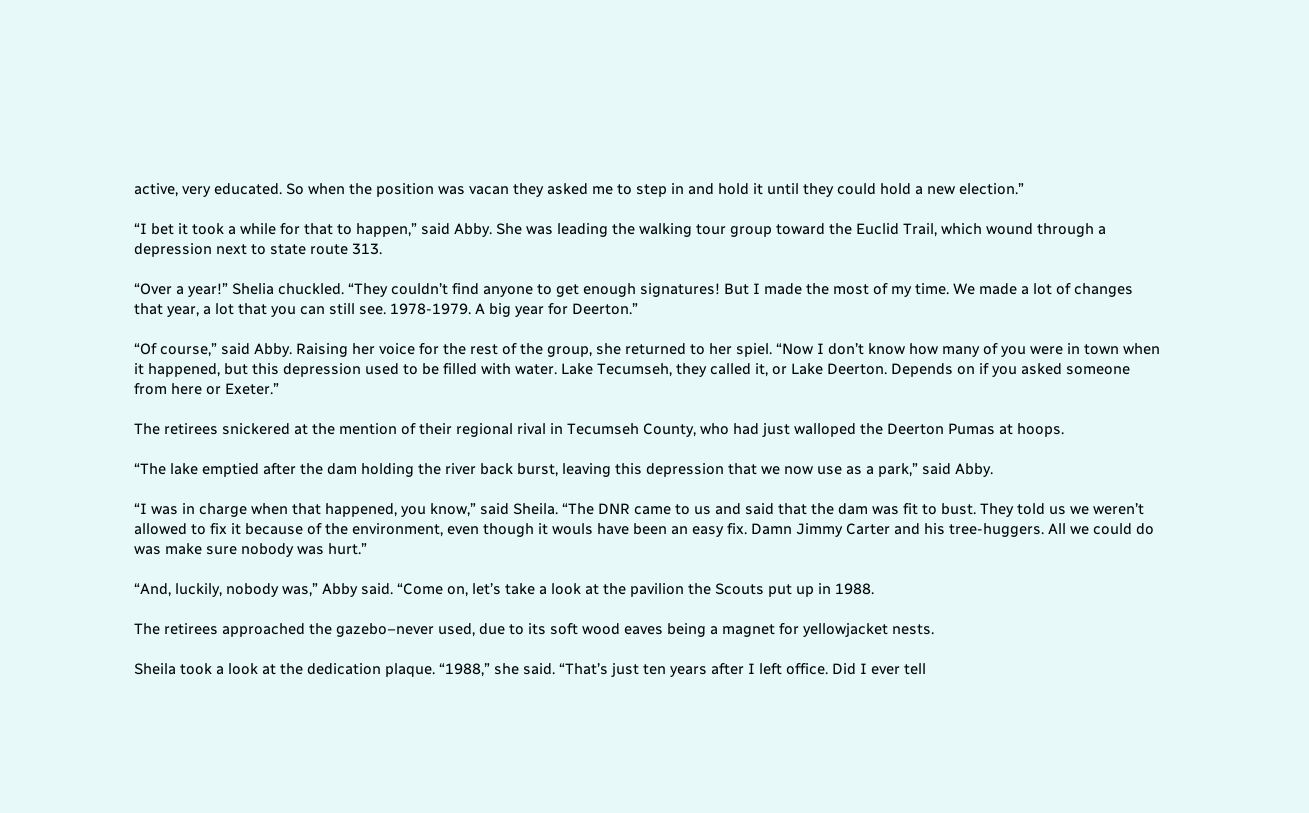active, very educated. So when the position was vacan they asked me to step in and hold it until they could hold a new election.”

“I bet it took a while for that to happen,” said Abby. She was leading the walking tour group toward the Euclid Trail, which wound through a depression next to state route 313.

“Over a year!” Shelia chuckled. “They couldn’t find anyone to get enough signatures! But I made the most of my time. We made a lot of changes that year, a lot that you can still see. 1978-1979. A big year for Deerton.”

“Of course,” said Abby. Raising her voice for the rest of the group, she returned to her spiel. “Now I don’t know how many of you were in town when it happened, but this depression used to be filled with water. Lake Tecumseh, they called it, or Lake Deerton. Depends on if you asked someone from here or Exeter.”

The retirees snickered at the mention of their regional rival in Tecumseh County, who had just walloped the Deerton Pumas at hoops.

“The lake emptied after the dam holding the river back burst, leaving this depression that we now use as a park,” said Abby.

“I was in charge when that happened, you know,” said Sheila. “The DNR came to us and said that the dam was fit to bust. They told us we weren’t allowed to fix it because of the environment, even though it wouls have been an easy fix. Damn Jimmy Carter and his tree-huggers. All we could do was make sure nobody was hurt.”

“And, luckily, nobody was,” Abby said. “Come on, let’s take a look at the pavilion the Scouts put up in 1988.

The retirees approached the gazebo–never used, due to its soft wood eaves being a magnet for yellowjacket nests.

Sheila took a look at the dedication plaque. “1988,” she said. “That’s just ten years after I left office. Did I ever tell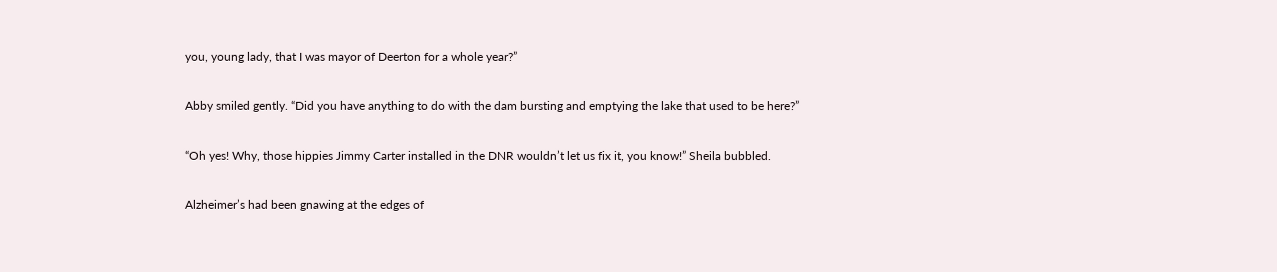you, young lady, that I was mayor of Deerton for a whole year?”

Abby smiled gently. “Did you have anything to do with the dam bursting and emptying the lake that used to be here?”

“Oh yes! Why, those hippies Jimmy Carter installed in the DNR wouldn’t let us fix it, you know!” Sheila bubbled.

Alzheimer’s had been gnawing at the edges of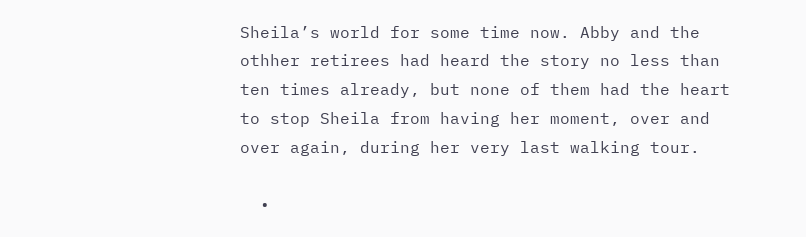Sheila’s world for some time now. Abby and the othher retirees had heard the story no less than ten times already, but none of them had the heart to stop Sheila from having her moment, over and over again, during her very last walking tour.

  •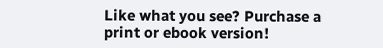Like what you see? Purchase a print or ebook version!